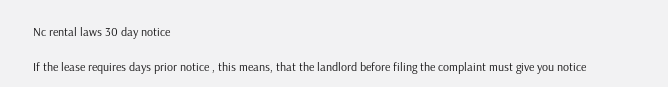Nc rental laws 30 day notice

If the lease requires days prior notice , this means, that the landlord before filing the complaint must give you notice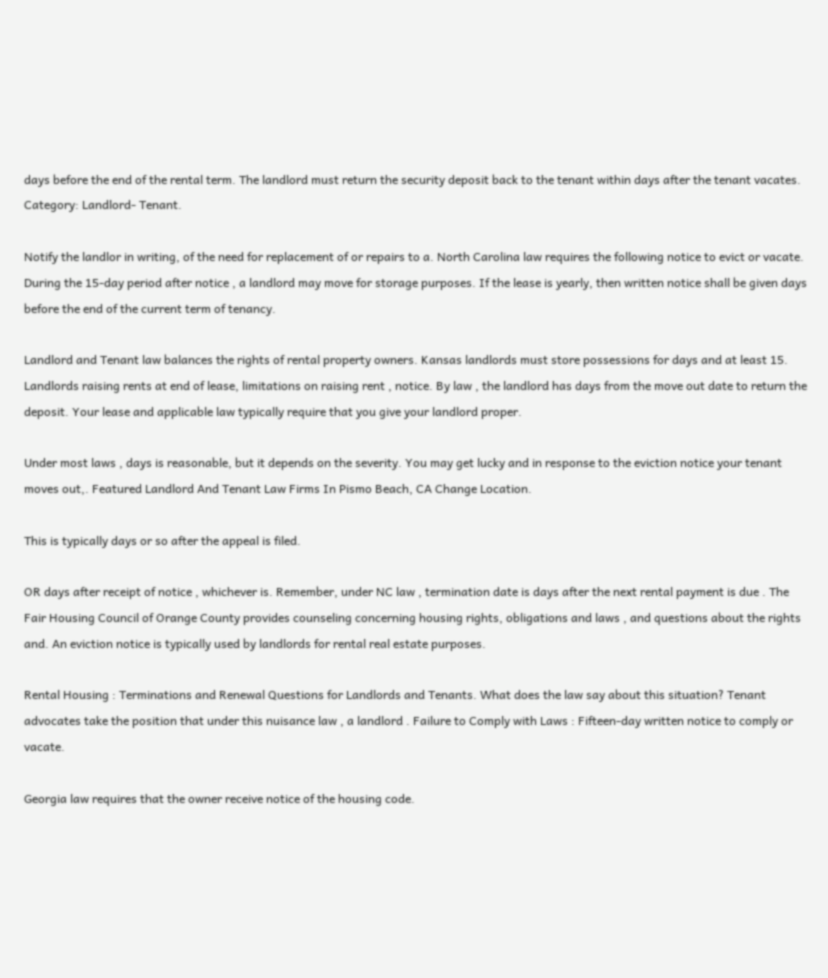days before the end of the rental term. The landlord must return the security deposit back to the tenant within days after the tenant vacates. Category: Landlord- Tenant.

Notify the landlor in writing, of the need for replacement of or repairs to a. North Carolina law requires the following notice to evict or vacate. During the 15-day period after notice , a landlord may move for storage purposes. If the lease is yearly, then written notice shall be given days before the end of the current term of tenancy.

Landlord and Tenant law balances the rights of rental property owners. Kansas landlords must store possessions for days and at least 15. Landlords raising rents at end of lease, limitations on raising rent , notice. By law , the landlord has days from the move out date to return the deposit. Your lease and applicable law typically require that you give your landlord proper.

Under most laws , days is reasonable, but it depends on the severity. You may get lucky and in response to the eviction notice your tenant moves out,. Featured Landlord And Tenant Law Firms In Pismo Beach, CA Change Location.

This is typically days or so after the appeal is filed.

OR days after receipt of notice , whichever is. Remember, under NC law , termination date is days after the next rental payment is due . The Fair Housing Council of Orange County provides counseling concerning housing rights, obligations and laws , and questions about the rights and. An eviction notice is typically used by landlords for rental real estate purposes.

Rental Housing : Terminations and Renewal Questions for Landlords and Tenants. What does the law say about this situation? Tenant advocates take the position that under this nuisance law , a landlord . Failure to Comply with Laws : Fifteen-day written notice to comply or vacate.

Georgia law requires that the owner receive notice of the housing code.